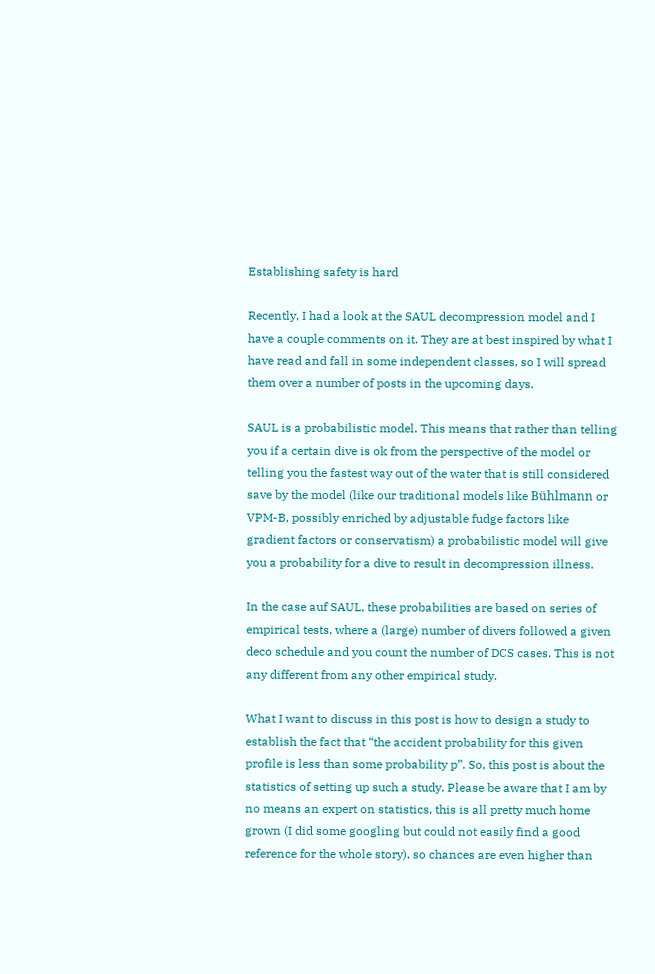Establishing safety is hard

Recently, I had a look at the SAUL decompression model and I have a couple comments on it. They are at best inspired by what I have read and fall in some independent classes, so I will spread them over a number of posts in the upcoming days.

SAUL is a probabilistic model. This means that rather than telling you if a certain dive is ok from the perspective of the model or telling you the fastest way out of the water that is still considered save by the model (like our traditional models like Bühlmann or VPM-B, possibly enriched by adjustable fudge factors like gradient factors or conservatism) a probabilistic model will give you a probability for a dive to result in decompression illness.

In the case auf SAUL, these probabilities are based on series of empirical tests, where a (large) number of divers followed a given deco schedule and you count the number of DCS cases. This is not any different from any other empirical study.

What I want to discuss in this post is how to design a study to establish the fact that “the accident probability for this given profile is less than some probability p”. So, this post is about the statistics of setting up such a study. Please be aware that I am by no means an expert on statistics, this is all pretty much home grown (I did some googling but could not easily find a good reference for the whole story), so chances are even higher than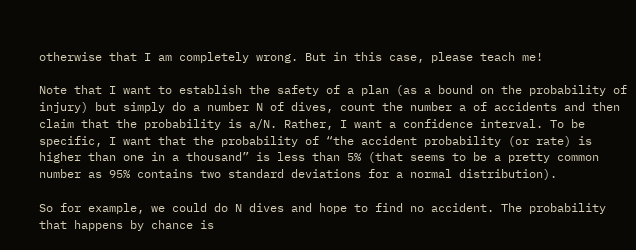otherwise that I am completely wrong. But in this case, please teach me!

Note that I want to establish the safety of a plan (as a bound on the probability of injury) but simply do a number N of dives, count the number a of accidents and then claim that the probability is a/N. Rather, I want a confidence interval. To be specific, I want that the probability of “the accident probability (or rate) is higher than one in a thousand” is less than 5% (that seems to be a pretty common number as 95% contains two standard deviations for a normal distribution).

So for example, we could do N dives and hope to find no accident. The probability that happens by chance is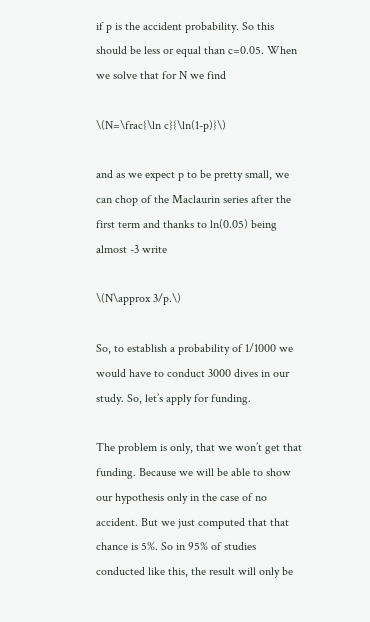if p is the accident probability. So this should be less or equal than c=0.05. When we solve that for N we find

\(N=\frac{\ln c}{\ln(1-p)}\)

and as we expect p to be pretty small, we can chop of the Maclaurin series after the first term and thanks to ln(0.05) being almost -3 write

\(N\approx 3/p.\)

So, to establish a probability of 1/1000 we would have to conduct 3000 dives in our study. So, let’s apply for funding.

The problem is only, that we won’t get that funding. Because we will be able to show our hypothesis only in the case of no accident. But we just computed that that chance is 5%. So in 95% of studies conducted like this, the result will only be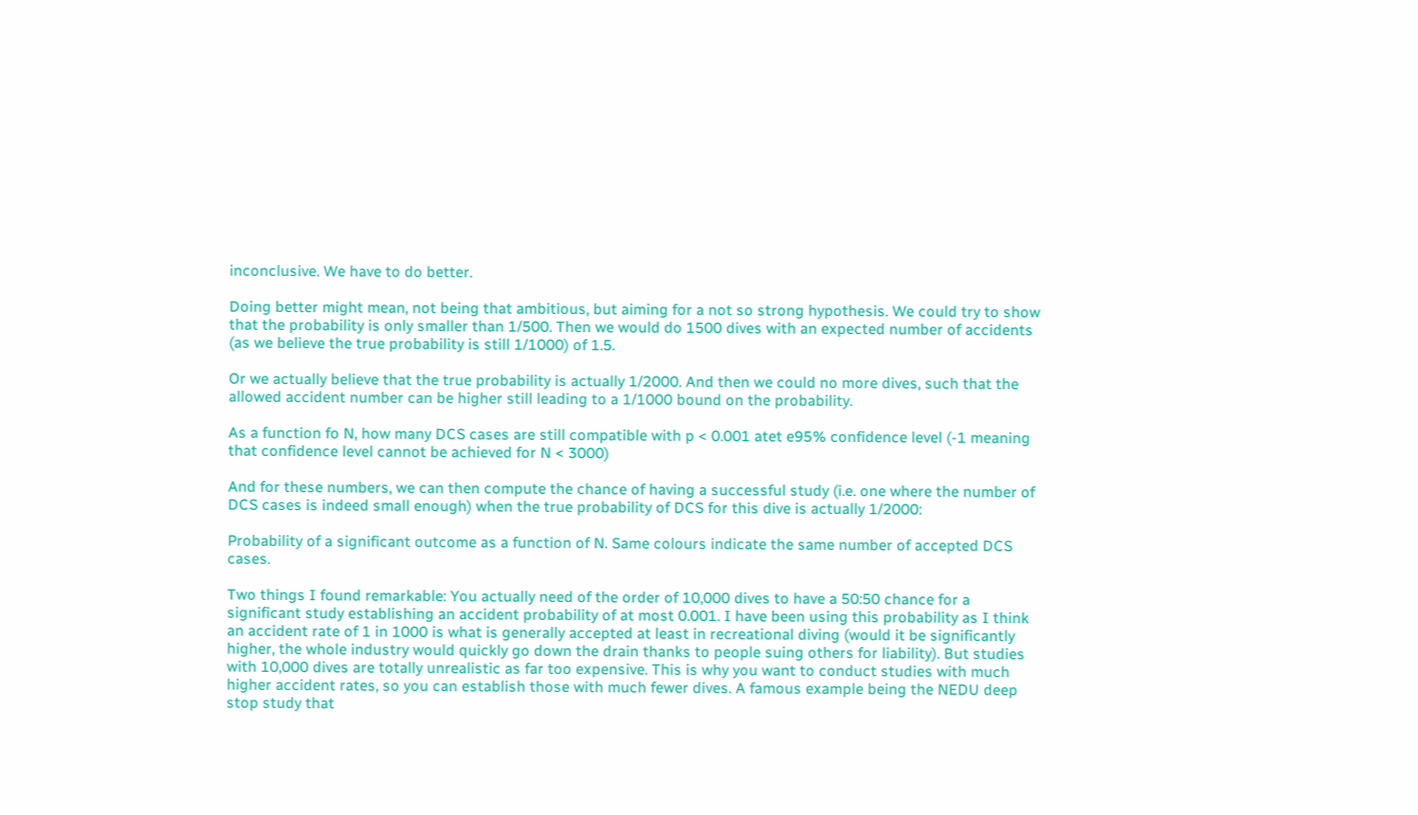inconclusive. We have to do better.

Doing better might mean, not being that ambitious, but aiming for a not so strong hypothesis. We could try to show that the probability is only smaller than 1/500. Then we would do 1500 dives with an expected number of accidents (as we believe the true probability is still 1/1000) of 1.5.

Or we actually believe that the true probability is actually 1/2000. And then we could no more dives, such that the allowed accident number can be higher still leading to a 1/1000 bound on the probability.

As a function fo N, how many DCS cases are still compatible with p < 0.001 atet e95% confidence level (-1 meaning that confidence level cannot be achieved for N < 3000)

And for these numbers, we can then compute the chance of having a successful study (i.e. one where the number of DCS cases is indeed small enough) when the true probability of DCS for this dive is actually 1/2000:

Probability of a significant outcome as a function of N. Same colours indicate the same number of accepted DCS cases.

Two things I found remarkable: You actually need of the order of 10,000 dives to have a 50:50 chance for a significant study establishing an accident probability of at most 0.001. I have been using this probability as I think an accident rate of 1 in 1000 is what is generally accepted at least in recreational diving (would it be significantly higher, the whole industry would quickly go down the drain thanks to people suing others for liability). But studies with 10,000 dives are totally unrealistic as far too expensive. This is why you want to conduct studies with much higher accident rates, so you can establish those with much fewer dives. A famous example being the NEDU deep stop study that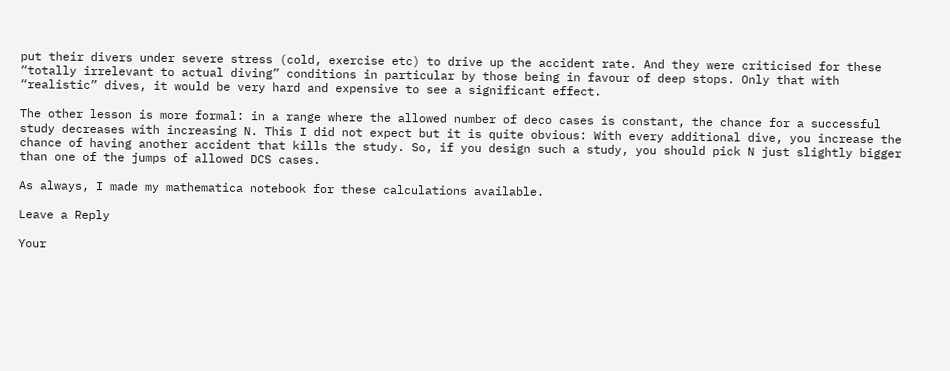put their divers under severe stress (cold, exercise etc) to drive up the accident rate. And they were criticised for these “totally irrelevant to actual diving” conditions in particular by those being in favour of deep stops. Only that with “realistic” dives, it would be very hard and expensive to see a significant effect.

The other lesson is more formal: in a range where the allowed number of deco cases is constant, the chance for a successful study decreases with increasing N. This I did not expect but it is quite obvious: With every additional dive, you increase the chance of having another accident that kills the study. So, if you design such a study, you should pick N just slightly bigger than one of the jumps of allowed DCS cases.

As always, I made my mathematica notebook for these calculations available.

Leave a Reply

Your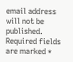email address will not be published. Required fields are marked *